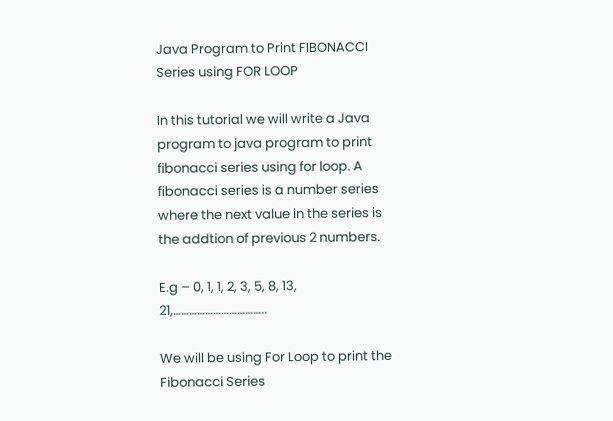Java Program to Print FIBONACCI Series using FOR LOOP

In this tutorial we will write a Java program to java program to print fibonacci series using for loop. A fibonacci series is a number series where the next value in the series is the addtion of previous 2 numbers.

E.g – 0, 1, 1, 2, 3, 5, 8, 13, 21,……………………………..

We will be using For Loop to print the Fibonacci Series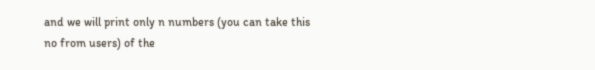and we will print only n numbers (you can take this no from users) of the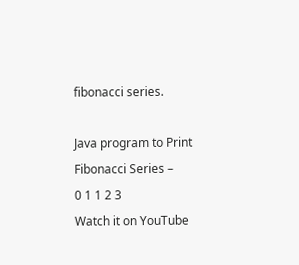fibonacci series.

Java program to Print Fibonacci Series –
0 1 1 2 3
Watch it on YouTube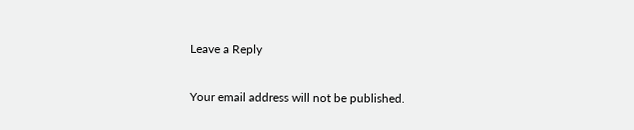Leave a Reply

Your email address will not be published.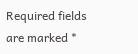Required fields are marked *